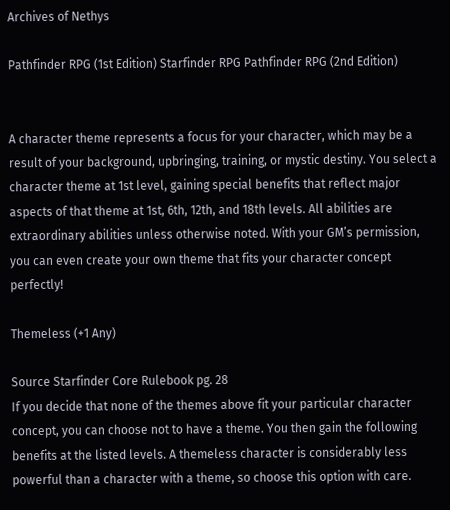Archives of Nethys

Pathfinder RPG (1st Edition) Starfinder RPG Pathfinder RPG (2nd Edition)


A character theme represents a focus for your character, which may be a result of your background, upbringing, training, or mystic destiny. You select a character theme at 1st level, gaining special benefits that reflect major aspects of that theme at 1st, 6th, 12th, and 18th levels. All abilities are extraordinary abilities unless otherwise noted. With your GM’s permission, you can even create your own theme that fits your character concept perfectly!

Themeless (+1 Any)

Source Starfinder Core Rulebook pg. 28
If you decide that none of the themes above fit your particular character concept, you can choose not to have a theme. You then gain the following benefits at the listed levels. A themeless character is considerably less powerful than a character with a theme, so choose this option with care.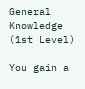General Knowledge (1st Level)

You gain a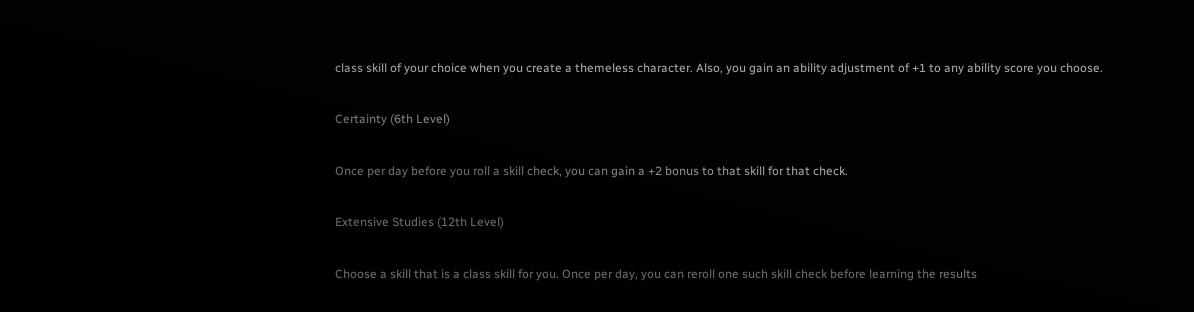class skill of your choice when you create a themeless character. Also, you gain an ability adjustment of +1 to any ability score you choose.

Certainty (6th Level)

Once per day before you roll a skill check, you can gain a +2 bonus to that skill for that check.

Extensive Studies (12th Level)

Choose a skill that is a class skill for you. Once per day, you can reroll one such skill check before learning the results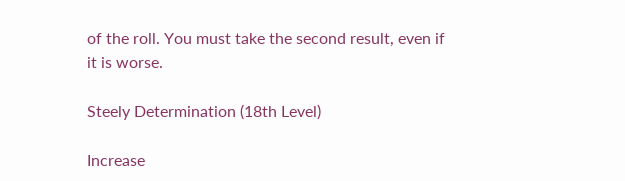of the roll. You must take the second result, even if it is worse.

Steely Determination (18th Level)

Increase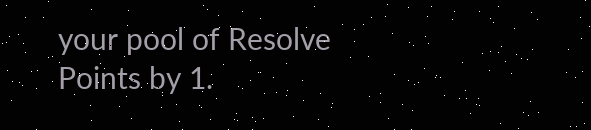your pool of Resolve Points by 1.